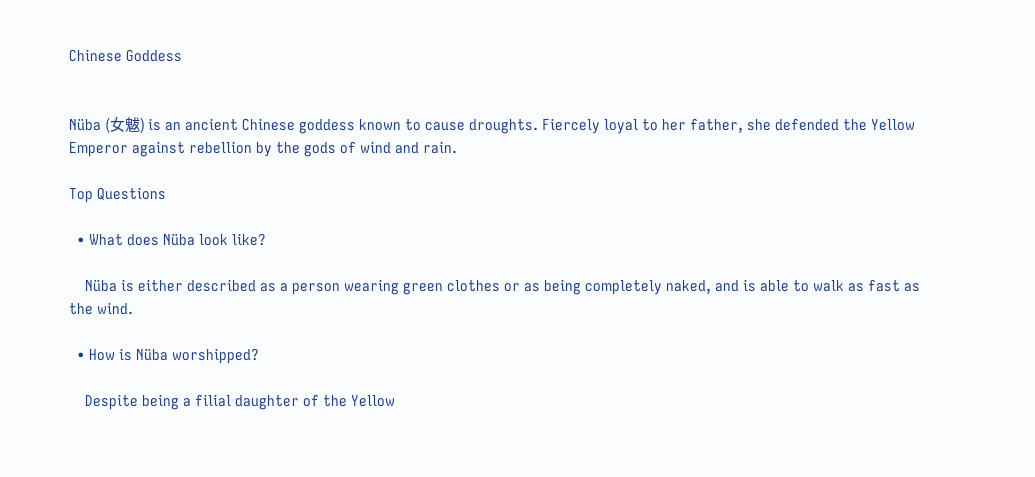Chinese Goddess


Nüba (女魃) is an ancient Chinese goddess known to cause droughts. Fiercely loyal to her father, she defended the Yellow Emperor against rebellion by the gods of wind and rain.

Top Questions

  • What does Nüba look like?

    Nüba is either described as a person wearing green clothes or as being completely naked, and is able to walk as fast as the wind.

  • How is Nüba worshipped?

    Despite being a filial daughter of the Yellow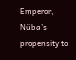Emperor, Nüba’s propensity to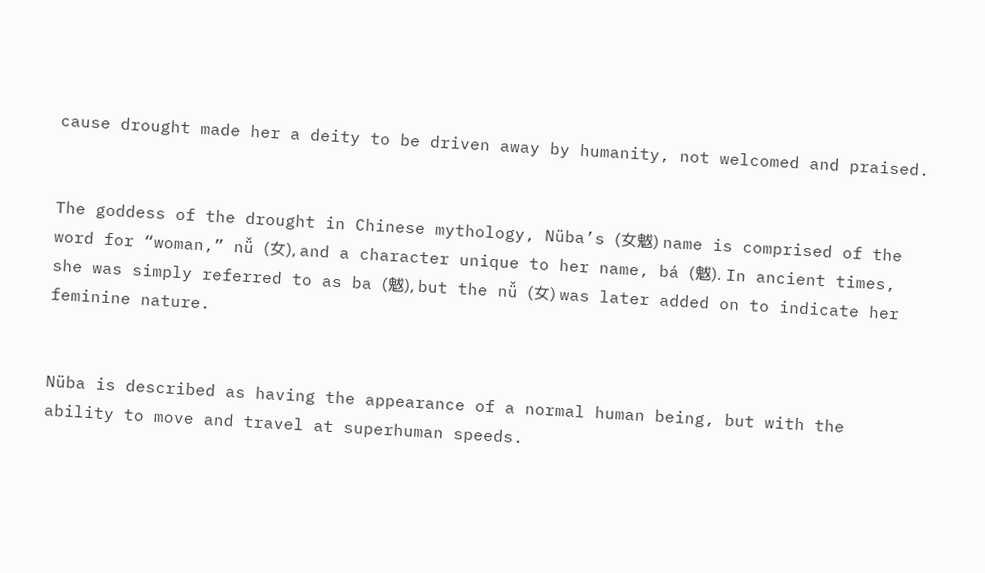cause drought made her a deity to be driven away by humanity, not welcomed and praised.


The goddess of the drought in Chinese mythology, Nüba’s (女魃) name is comprised of the word for “woman,” nǚ (女), and a character unique to her name, bá (魃). In ancient times, she was simply referred to as ba (魃), but the nǚ (女) was later added on to indicate her feminine nature.


Nüba is described as having the appearance of a normal human being, but with the ability to move and travel at superhuman speeds.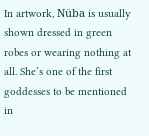In artwork, Nüba is usually shown dressed in green robes or wearing nothing at all. She’s one of the first goddesses to be mentioned in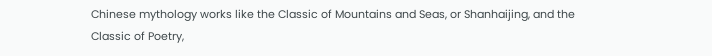Chinese mythology works like the Classic of Mountains and Seas, or Shanhaijing, and the Classic of Poetry,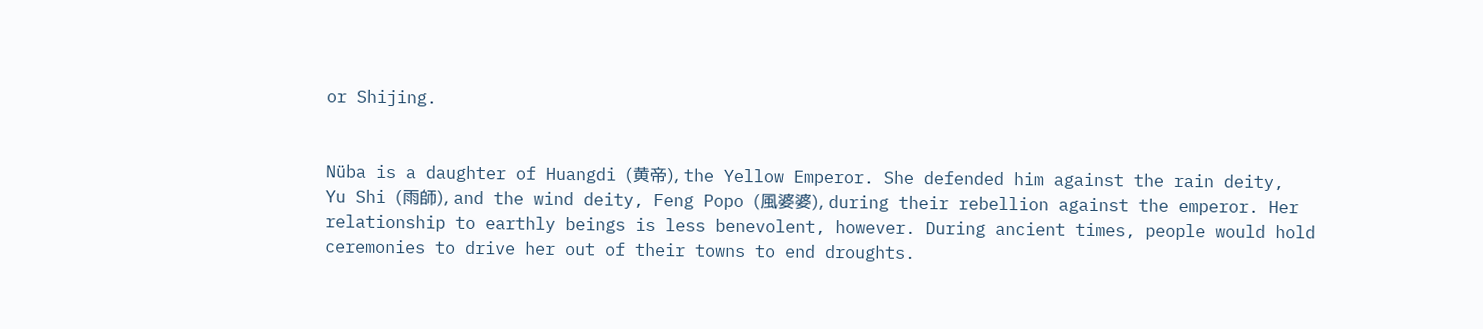or Shijing.


Nüba is a daughter of Huangdi (黄帝), the Yellow Emperor. She defended him against the rain deity, Yu Shi (雨師), and the wind deity, Feng Popo (風婆婆), during their rebellion against the emperor. Her relationship to earthly beings is less benevolent, however. During ancient times, people would hold ceremonies to drive her out of their towns to end droughts.